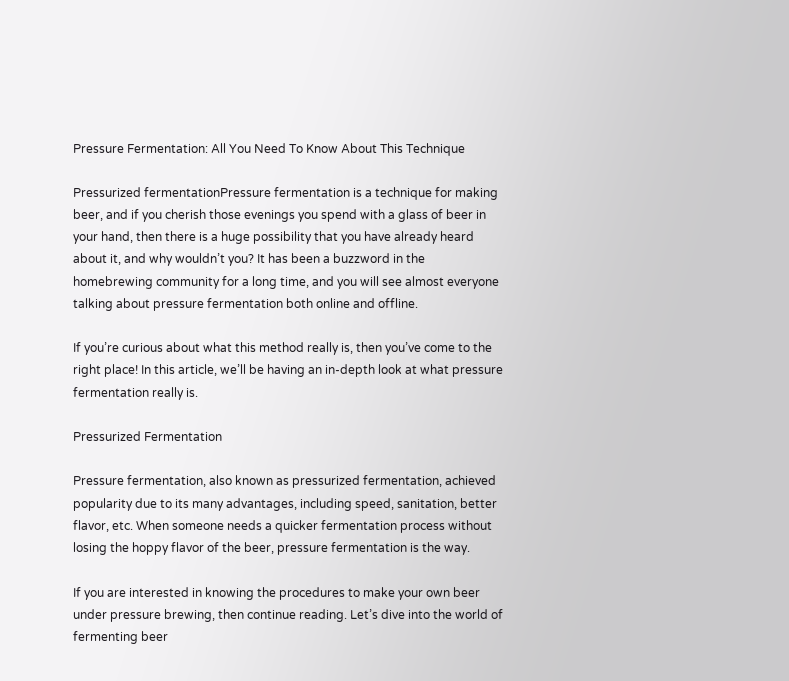Pressure Fermentation: All You Need To Know About This Technique

Pressurized fermentationPressure fermentation is a technique for making beer, and if you cherish those evenings you spend with a glass of beer in your hand, then there is a huge possibility that you have already heard about it, and why wouldn’t you? It has been a buzzword in the homebrewing community for a long time, and you will see almost everyone talking about pressure fermentation both online and offline.

If you’re curious about what this method really is, then you’ve come to the right place! In this article, we’ll be having an in-depth look at what pressure fermentation really is.

Pressurized Fermentation

Pressure fermentation, also known as pressurized fermentation, achieved popularity due to its many advantages, including speed, sanitation, better flavor, etc. When someone needs a quicker fermentation process without losing the hoppy flavor of the beer, pressure fermentation is the way.

If you are interested in knowing the procedures to make your own beer under pressure brewing, then continue reading. Let’s dive into the world of fermenting beer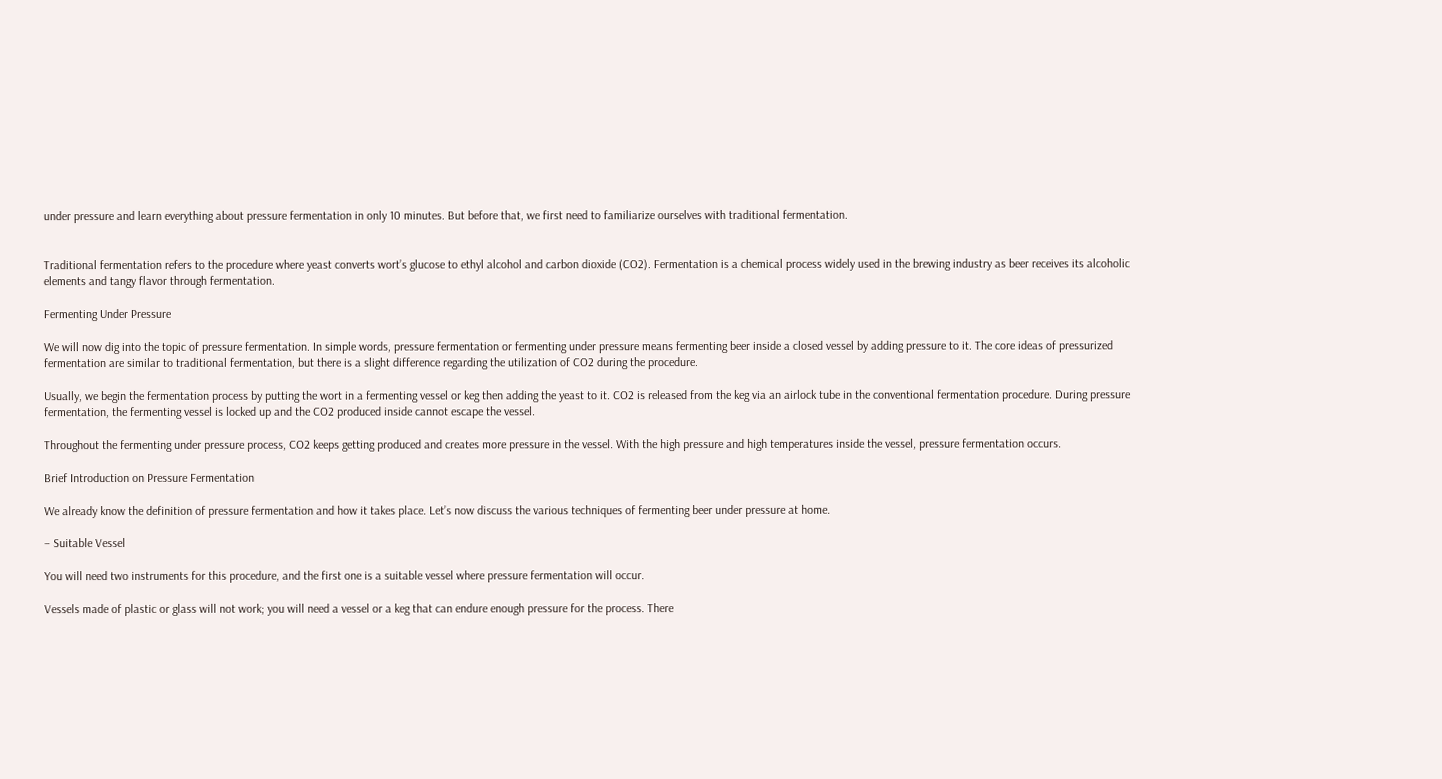under pressure and learn everything about pressure fermentation in only 10 minutes. But before that, we first need to familiarize ourselves with traditional fermentation.


Traditional fermentation refers to the procedure where yeast converts wort’s glucose to ethyl alcohol and carbon dioxide (CO2). Fermentation is a chemical process widely used in the brewing industry as beer receives its alcoholic elements and tangy flavor through fermentation.

Fermenting Under Pressure

We will now dig into the topic of pressure fermentation. In simple words, pressure fermentation or fermenting under pressure means fermenting beer inside a closed vessel by adding pressure to it. The core ideas of pressurized fermentation are similar to traditional fermentation, but there is a slight difference regarding the utilization of CO2 during the procedure.

Usually, we begin the fermentation process by putting the wort in a fermenting vessel or keg then adding the yeast to it. CO2 is released from the keg via an airlock tube in the conventional fermentation procedure. During pressure fermentation, the fermenting vessel is locked up and the CO2 produced inside cannot escape the vessel.

Throughout the fermenting under pressure process, CO2 keeps getting produced and creates more pressure in the vessel. With the high pressure and high temperatures inside the vessel, pressure fermentation occurs.

Brief Introduction on Pressure Fermentation

We already know the definition of pressure fermentation and how it takes place. Let’s now discuss the various techniques of fermenting beer under pressure at home.

– Suitable Vessel

You will need two instruments for this procedure, and the first one is a suitable vessel where pressure fermentation will occur.

Vessels made of plastic or glass will not work; you will need a vessel or a keg that can endure enough pressure for the process. There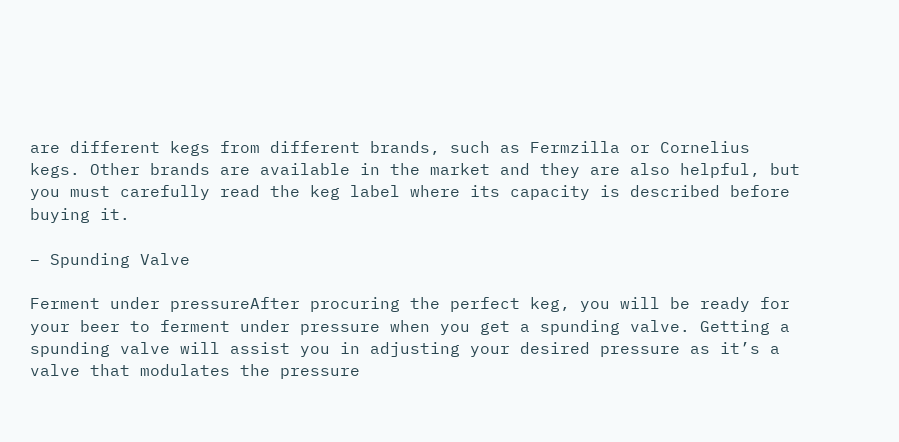are different kegs from different brands, such as Fermzilla or Cornelius kegs. Other brands are available in the market and they are also helpful, but you must carefully read the keg label where its capacity is described before buying it.

– Spunding Valve

Ferment under pressureAfter procuring the perfect keg, you will be ready for your beer to ferment under pressure when you get a spunding valve. Getting a spunding valve will assist you in adjusting your desired pressure as it’s a valve that modulates the pressure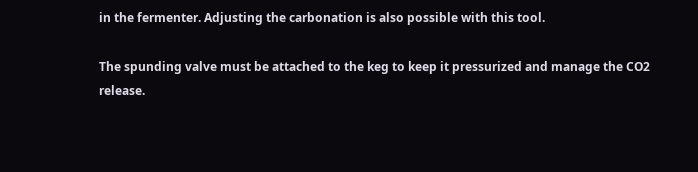in the fermenter. Adjusting the carbonation is also possible with this tool.

The spunding valve must be attached to the keg to keep it pressurized and manage the CO2 release.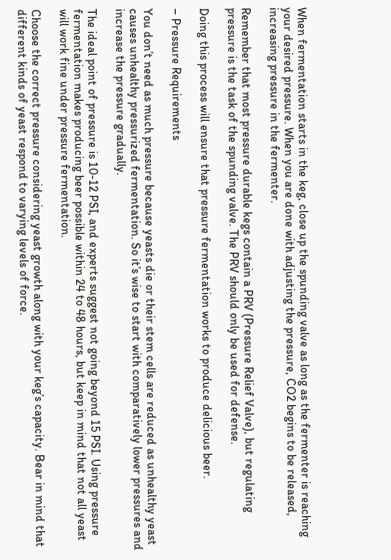When fermentation starts in the keg, close up the spunding valve as long as the fermenter is reaching your desired pressure. When you are done with adjusting the pressure, CO2 begins to be released, increasing pressure in the fermenter.

Remember that most pressure durable kegs contain a PRV (Pressure Relief Valve), but regulating pressure is the task of the spunding valve. The PRV should only be used for defense.

Doing this process will ensure that pressure fermentation works to produce delicious beer.

– Pressure Requirements

You don’t need as much pressure because yeasts die or their stem cells are reduced as unhealthy yeast causes unhealthy pressurized fermentation. So it’s wise to start with comparatively lower pressures and increase the pressure gradually.

The ideal point of pressure is 10-12 PSI, and experts suggest not going beyond 15 PSI. Using pressure fermentation makes producing beer possible within 24 to 48 hours, but keep in mind that not all yeast will work fine under pressure fermentation.

Choose the correct pressure considering yeast growth along with your keg’s capacity. Bear in mind that different kinds of yeast respond to varying levels of force.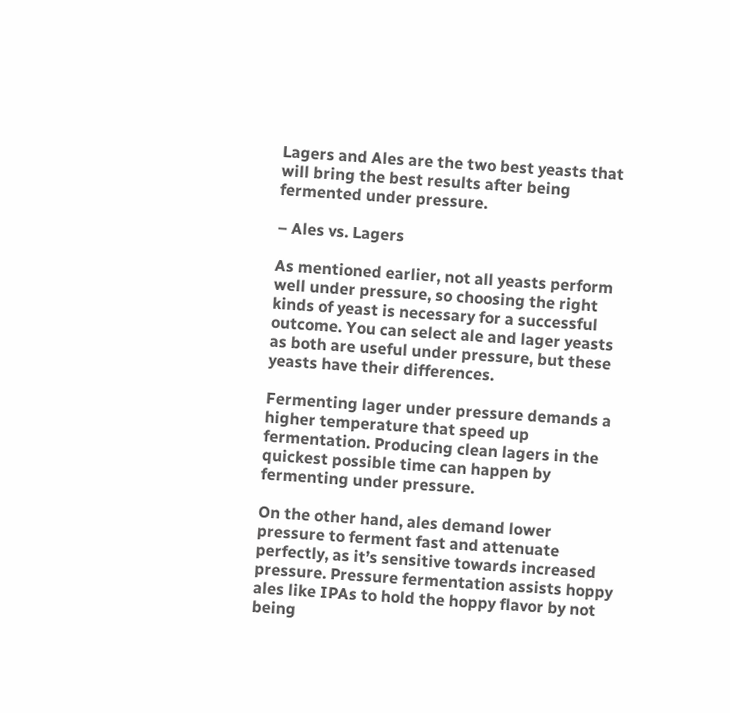Lagers and Ales are the two best yeasts that will bring the best results after being fermented under pressure.

– Ales vs. Lagers

As mentioned earlier, not all yeasts perform well under pressure, so choosing the right kinds of yeast is necessary for a successful outcome. You can select ale and lager yeasts as both are useful under pressure, but these yeasts have their differences.

Fermenting lager under pressure demands a higher temperature that speed up fermentation. Producing clean lagers in the quickest possible time can happen by fermenting under pressure.

On the other hand, ales demand lower pressure to ferment fast and attenuate perfectly, as it’s sensitive towards increased pressure. Pressure fermentation assists hoppy ales like IPAs to hold the hoppy flavor by not being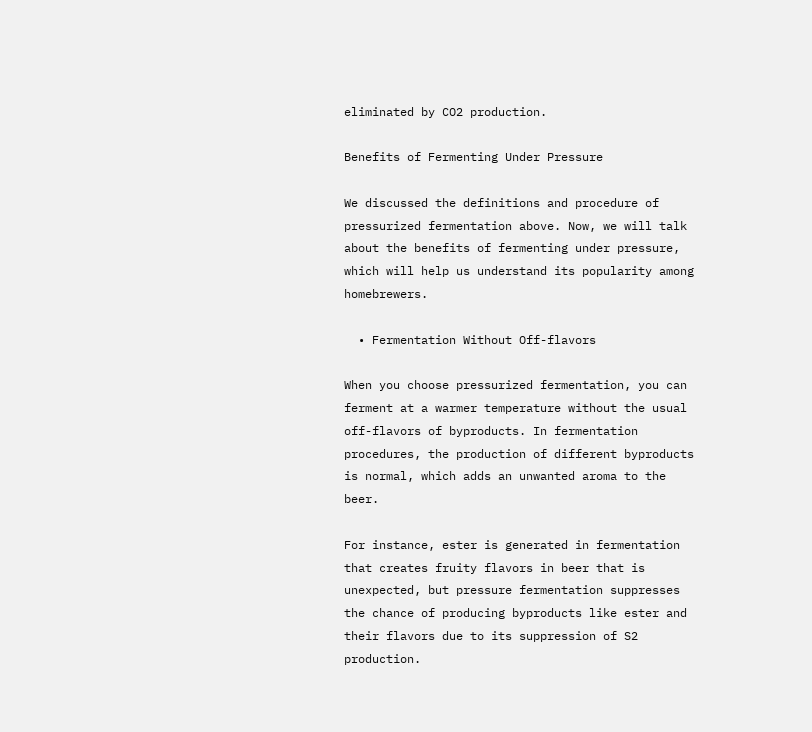eliminated by CO2 production.

Benefits of Fermenting Under Pressure

We discussed the definitions and procedure of pressurized fermentation above. Now, we will talk about the benefits of fermenting under pressure, which will help us understand its popularity among homebrewers.

  • Fermentation Without Off-flavors

When you choose pressurized fermentation, you can ferment at a warmer temperature without the usual off-flavors of byproducts. In fermentation procedures, the production of different byproducts is normal, which adds an unwanted aroma to the beer.

For instance, ester is generated in fermentation that creates fruity flavors in beer that is unexpected, but pressure fermentation suppresses the chance of producing byproducts like ester and their flavors due to its suppression of S2 production.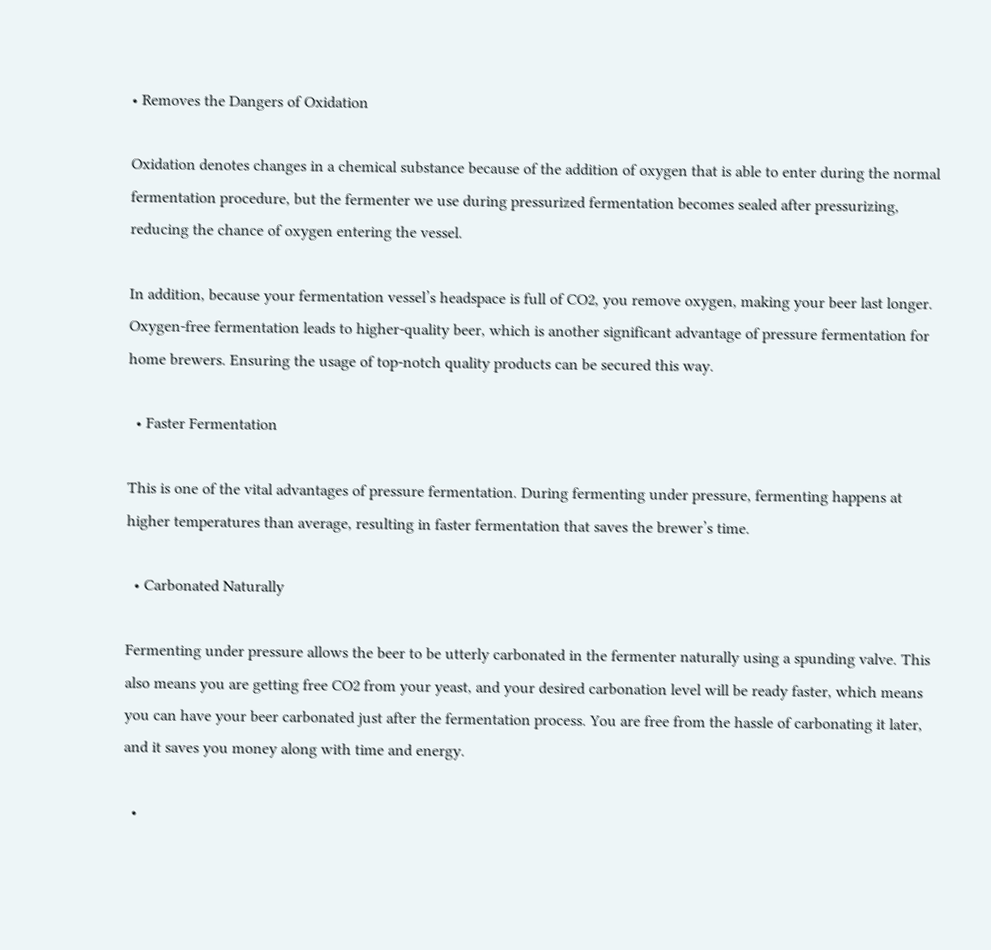• Removes the Dangers of Oxidation

Oxidation denotes changes in a chemical substance because of the addition of oxygen that is able to enter during the normal fermentation procedure, but the fermenter we use during pressurized fermentation becomes sealed after pressurizing, reducing the chance of oxygen entering the vessel.

In addition, because your fermentation vessel’s headspace is full of CO2, you remove oxygen, making your beer last longer. Oxygen-free fermentation leads to higher-quality beer, which is another significant advantage of pressure fermentation for home brewers. Ensuring the usage of top-notch quality products can be secured this way.

  • Faster Fermentation

This is one of the vital advantages of pressure fermentation. During fermenting under pressure, fermenting happens at higher temperatures than average, resulting in faster fermentation that saves the brewer’s time.

  • Carbonated Naturally

Fermenting under pressure allows the beer to be utterly carbonated in the fermenter naturally using a spunding valve. This also means you are getting free CO2 from your yeast, and your desired carbonation level will be ready faster, which means you can have your beer carbonated just after the fermentation process. You are free from the hassle of carbonating it later, and it saves you money along with time and energy.

  •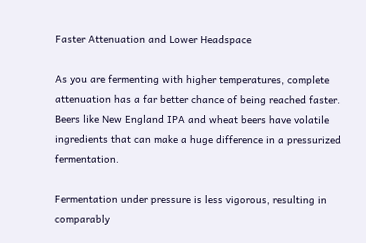Faster Attenuation and Lower Headspace

As you are fermenting with higher temperatures, complete attenuation has a far better chance of being reached faster. Beers like New England IPA and wheat beers have volatile ingredients that can make a huge difference in a pressurized fermentation.

Fermentation under pressure is less vigorous, resulting in comparably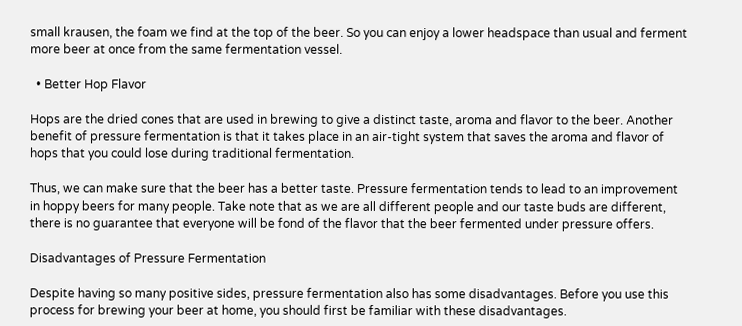small krausen, the foam we find at the top of the beer. So you can enjoy a lower headspace than usual and ferment more beer at once from the same fermentation vessel.

  • Better Hop Flavor

Hops are the dried cones that are used in brewing to give a distinct taste, aroma and flavor to the beer. Another benefit of pressure fermentation is that it takes place in an air-tight system that saves the aroma and flavor of hops that you could lose during traditional fermentation.

Thus, we can make sure that the beer has a better taste. Pressure fermentation tends to lead to an improvement in hoppy beers for many people. Take note that as we are all different people and our taste buds are different, there is no guarantee that everyone will be fond of the flavor that the beer fermented under pressure offers.

Disadvantages of Pressure Fermentation

Despite having so many positive sides, pressure fermentation also has some disadvantages. Before you use this process for brewing your beer at home, you should first be familiar with these disadvantages.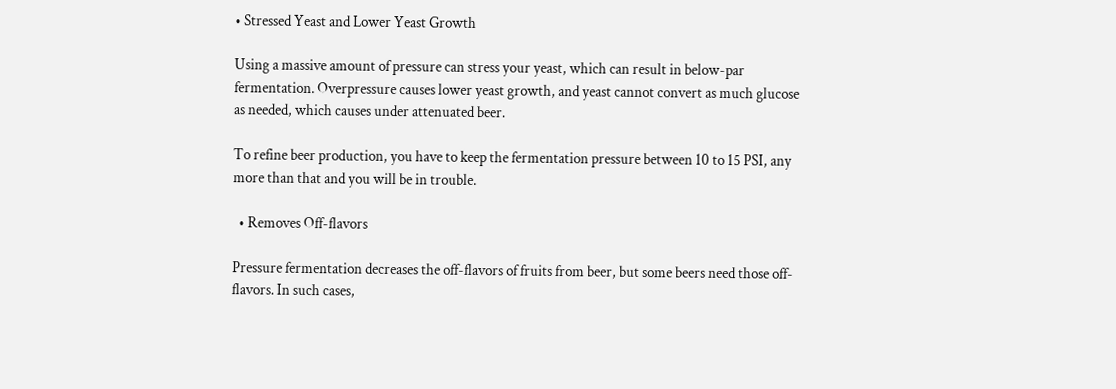• Stressed Yeast and Lower Yeast Growth

Using a massive amount of pressure can stress your yeast, which can result in below-par fermentation. Overpressure causes lower yeast growth, and yeast cannot convert as much glucose as needed, which causes under attenuated beer.

To refine beer production, you have to keep the fermentation pressure between 10 to 15 PSI, any more than that and you will be in trouble.

  • Removes Off-flavors

Pressure fermentation decreases the off-flavors of fruits from beer, but some beers need those off-flavors. In such cases,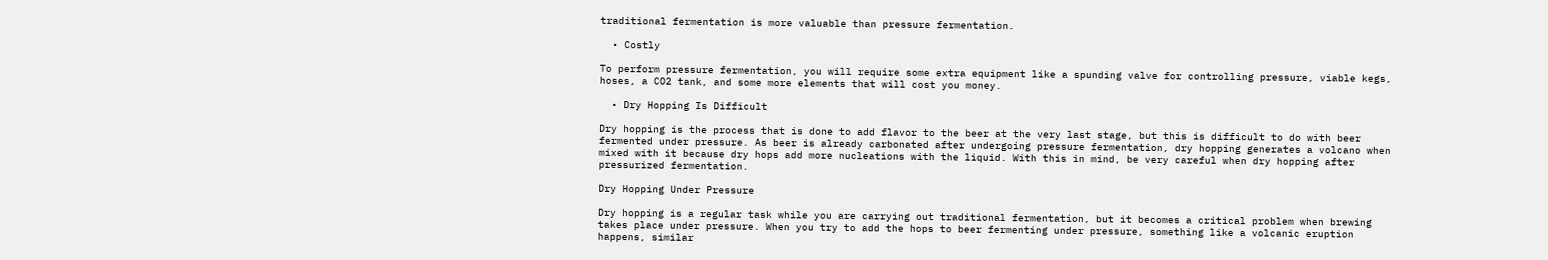traditional fermentation is more valuable than pressure fermentation.

  • Costly

To perform pressure fermentation, you will require some extra equipment like a spunding valve for controlling pressure, viable kegs, hoses, a CO2 tank, and some more elements that will cost you money.

  • Dry Hopping Is Difficult

Dry hopping is the process that is done to add flavor to the beer at the very last stage, but this is difficult to do with beer fermented under pressure. As beer is already carbonated after undergoing pressure fermentation, dry hopping generates a volcano when mixed with it because dry hops add more nucleations with the liquid. With this in mind, be very careful when dry hopping after pressurized fermentation.

Dry Hopping Under Pressure

Dry hopping is a regular task while you are carrying out traditional fermentation, but it becomes a critical problem when brewing takes place under pressure. When you try to add the hops to beer fermenting under pressure, something like a volcanic eruption happens, similar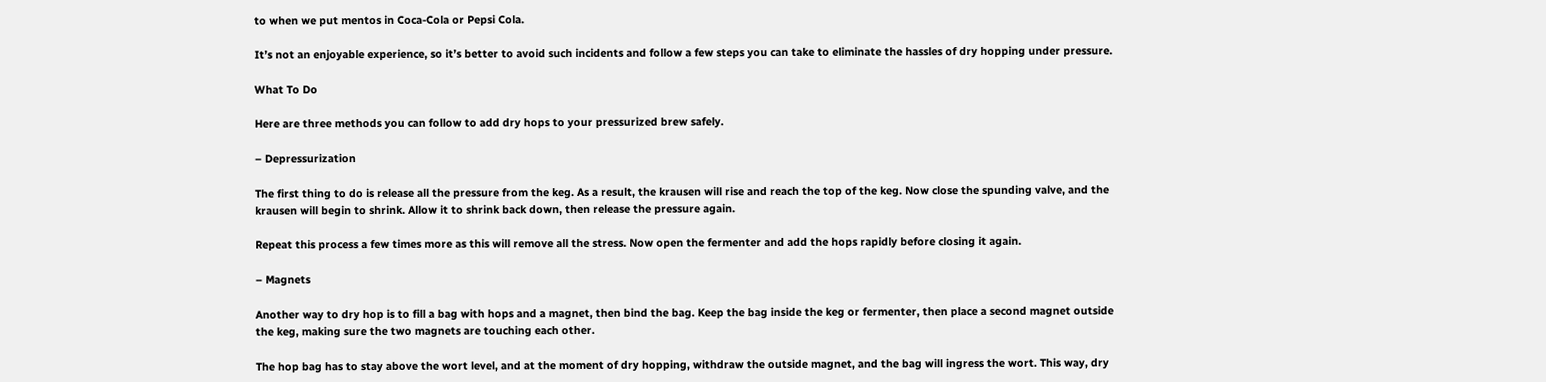to when we put mentos in Coca-Cola or Pepsi Cola.

It’s not an enjoyable experience, so it’s better to avoid such incidents and follow a few steps you can take to eliminate the hassles of dry hopping under pressure.

What To Do

Here are three methods you can follow to add dry hops to your pressurized brew safely.

– Depressurization

The first thing to do is release all the pressure from the keg. As a result, the krausen will rise and reach the top of the keg. Now close the spunding valve, and the krausen will begin to shrink. Allow it to shrink back down, then release the pressure again.

Repeat this process a few times more as this will remove all the stress. Now open the fermenter and add the hops rapidly before closing it again.

– Magnets

Another way to dry hop is to fill a bag with hops and a magnet, then bind the bag. Keep the bag inside the keg or fermenter, then place a second magnet outside the keg, making sure the two magnets are touching each other.

The hop bag has to stay above the wort level, and at the moment of dry hopping, withdraw the outside magnet, and the bag will ingress the wort. This way, dry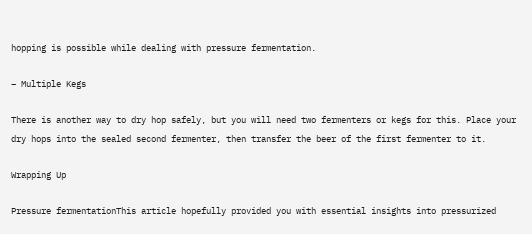hopping is possible while dealing with pressure fermentation.

– Multiple Kegs

There is another way to dry hop safely, but you will need two fermenters or kegs for this. Place your dry hops into the sealed second fermenter, then transfer the beer of the first fermenter to it.

Wrapping Up

Pressure fermentationThis article hopefully provided you with essential insights into pressurized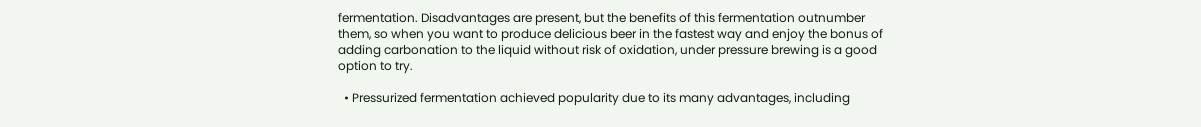fermentation. Disadvantages are present, but the benefits of this fermentation outnumber them, so when you want to produce delicious beer in the fastest way and enjoy the bonus of adding carbonation to the liquid without risk of oxidation, under pressure brewing is a good option to try.

  • Pressurized fermentation achieved popularity due to its many advantages, including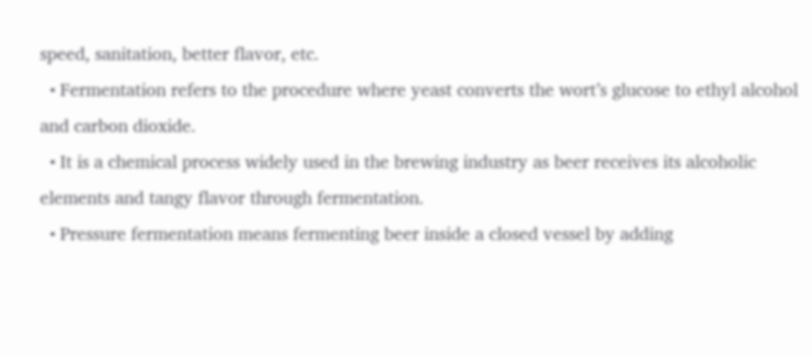speed, sanitation, better flavor, etc.
  • Fermentation refers to the procedure where yeast converts the wort’s glucose to ethyl alcohol and carbon dioxide.
  • It is a chemical process widely used in the brewing industry as beer receives its alcoholic elements and tangy flavor through fermentation.
  • Pressure fermentation means fermenting beer inside a closed vessel by adding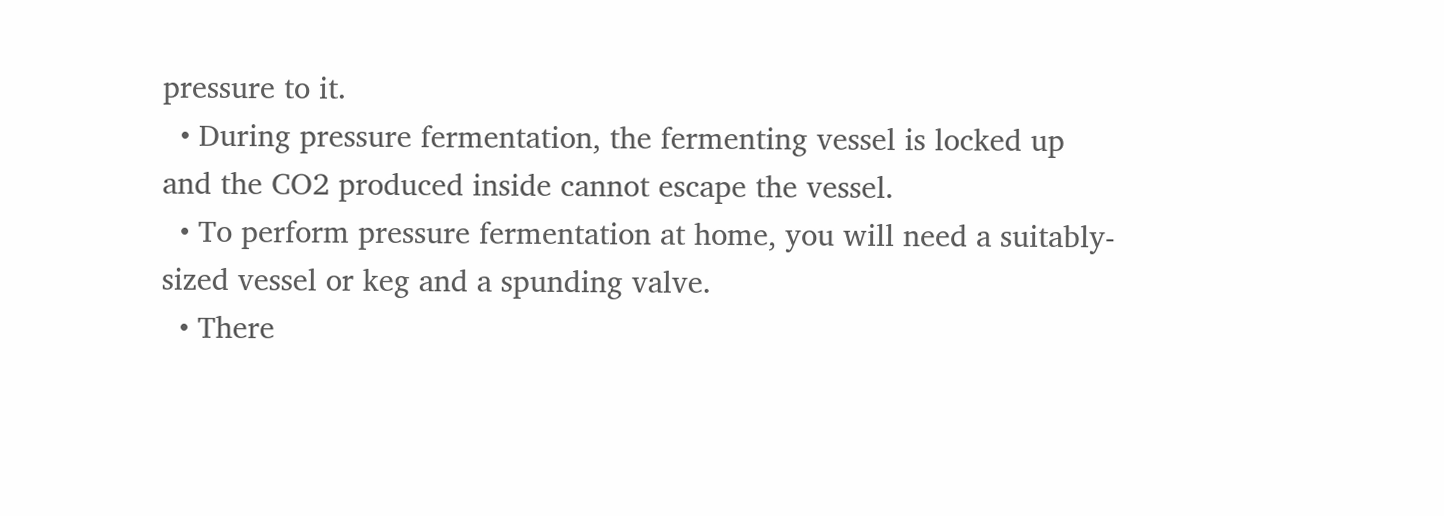pressure to it.
  • During pressure fermentation, the fermenting vessel is locked up and the CO2 produced inside cannot escape the vessel.
  • To perform pressure fermentation at home, you will need a suitably-sized vessel or keg and a spunding valve.
  • There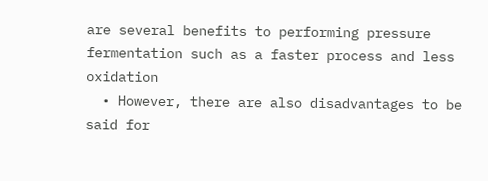are several benefits to performing pressure fermentation such as a faster process and less oxidation
  • However, there are also disadvantages to be said for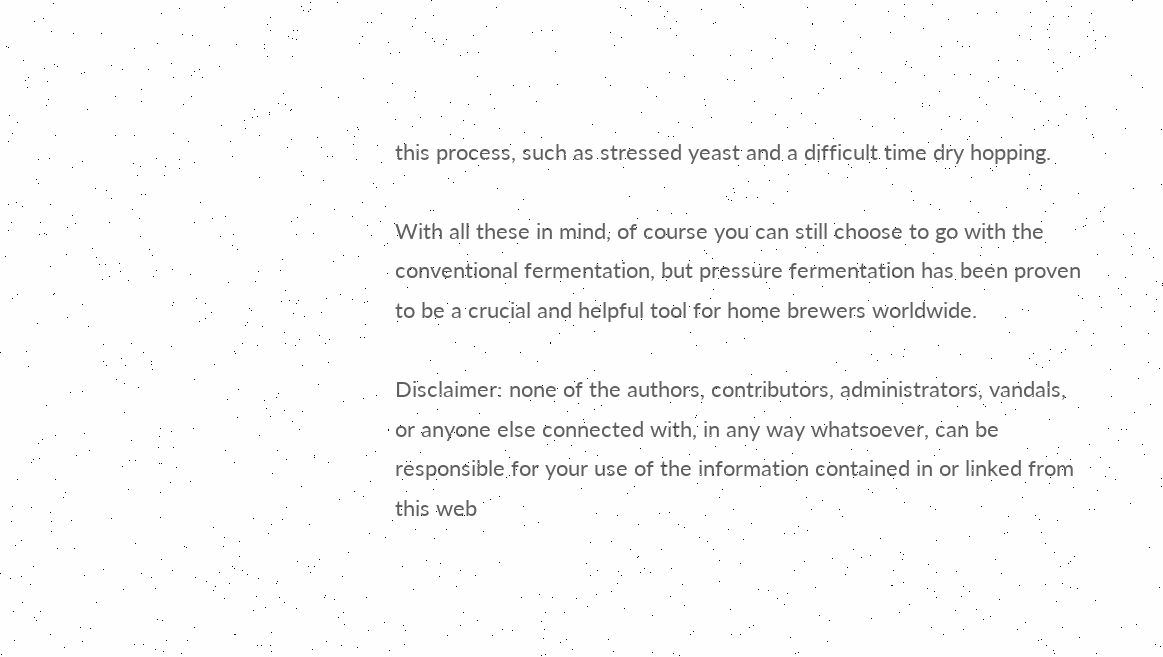this process, such as stressed yeast and a difficult time dry hopping.

With all these in mind, of course you can still choose to go with the conventional fermentation, but pressure fermentation has been proven to be a crucial and helpful tool for home brewers worldwide.

Disclaimer: none of the authors, contributors, administrators, vandals, or anyone else connected with, in any way whatsoever, can be responsible for your use of the information contained in or linked from this web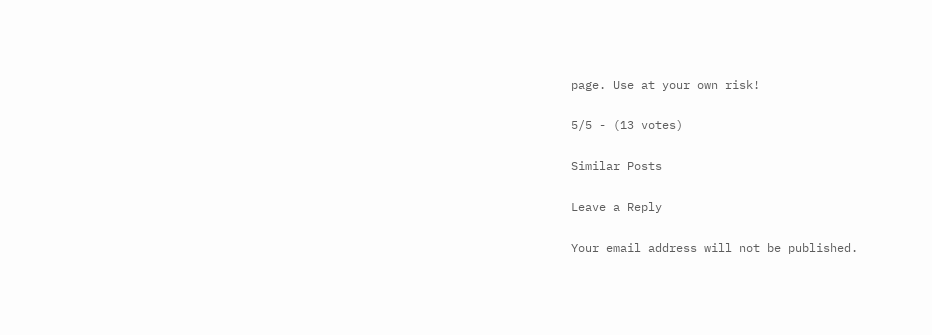page. Use at your own risk!

5/5 - (13 votes)

Similar Posts

Leave a Reply

Your email address will not be published.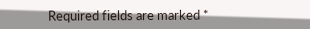Required fields are marked *